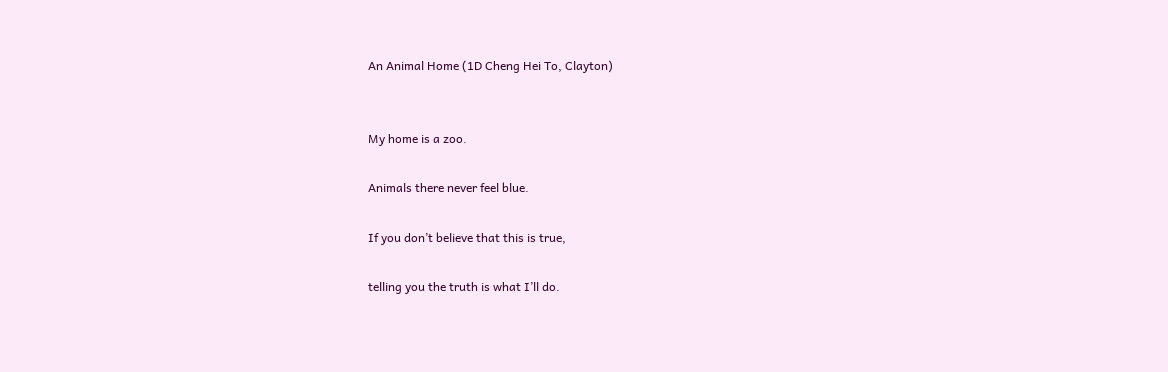An Animal Home (1D Cheng Hei To, Clayton)


My home is a zoo.

Animals there never feel blue.

If you don’t believe that this is true,

telling you the truth is what I’ll do.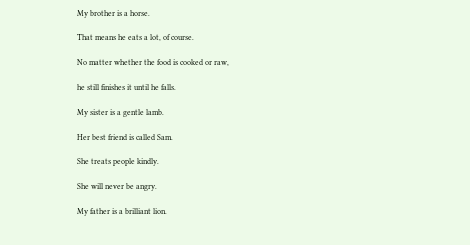My brother is a horse.

That means he eats a lot, of course.

No matter whether the food is cooked or raw,

he still finishes it until he falls.

My sister is a gentle lamb.

Her best friend is called Sam.

She treats people kindly.

She will never be angry.

My father is a brilliant lion.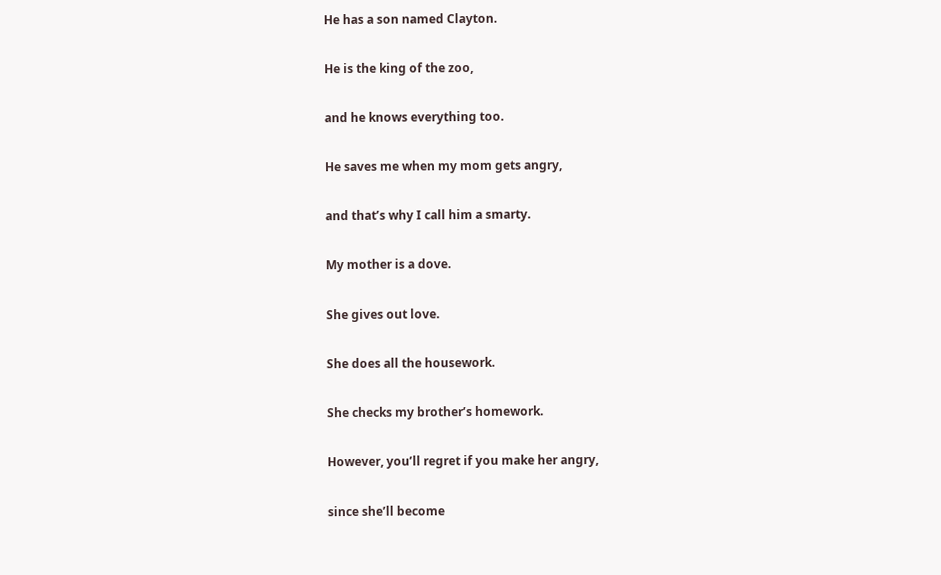He has a son named Clayton.

He is the king of the zoo,

and he knows everything too.

He saves me when my mom gets angry,

and that’s why I call him a smarty.

My mother is a dove.

She gives out love.

She does all the housework.

She checks my brother’s homework.

However, you’ll regret if you make her angry,

since she’ll become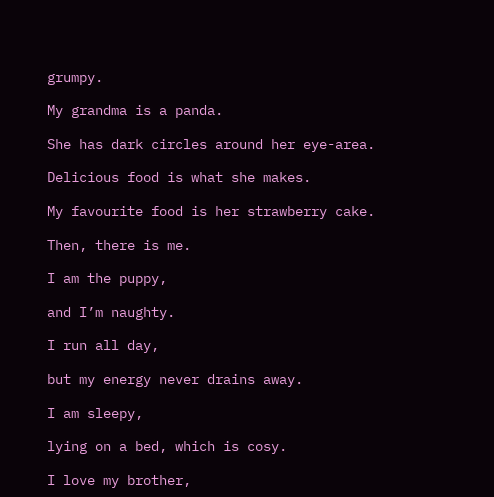grumpy.

My grandma is a panda.

She has dark circles around her eye-area.

Delicious food is what she makes.

My favourite food is her strawberry cake.

Then, there is me.

I am the puppy,

and I’m naughty.

I run all day,

but my energy never drains away.

I am sleepy,

lying on a bed, which is cosy.

I love my brother,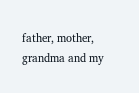father, mother, grandma and my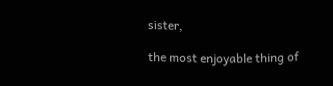sister,

the most enjoyable thing of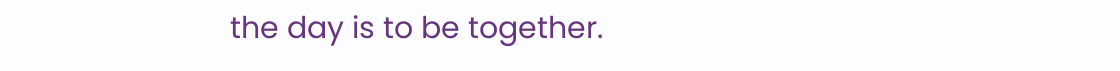the day is to be together.